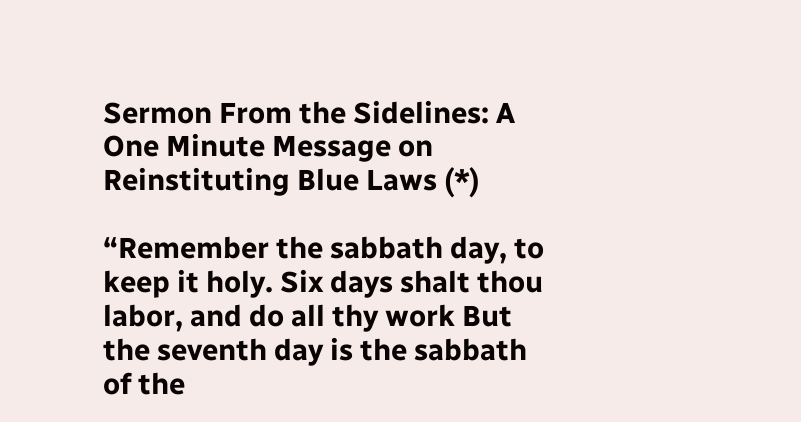Sermon From the Sidelines: A One Minute Message on Reinstituting Blue Laws (*)

“Remember the sabbath day, to keep it holy. Six days shalt thou labor, and do all thy work But the seventh day is the sabbath of the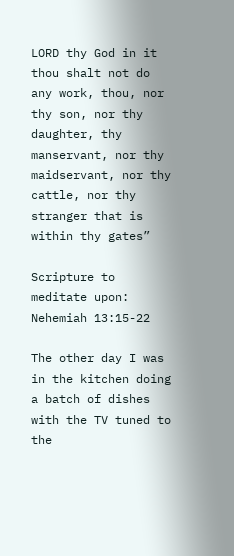LORD thy God in it thou shalt not do any work, thou, nor thy son, nor thy daughter, thy manservant, nor thy maidservant, nor thy cattle, nor thy stranger that is within thy gates”

Scripture to meditate upon: Nehemiah 13:15-22

The other day I was in the kitchen doing a batch of dishes with the TV tuned to the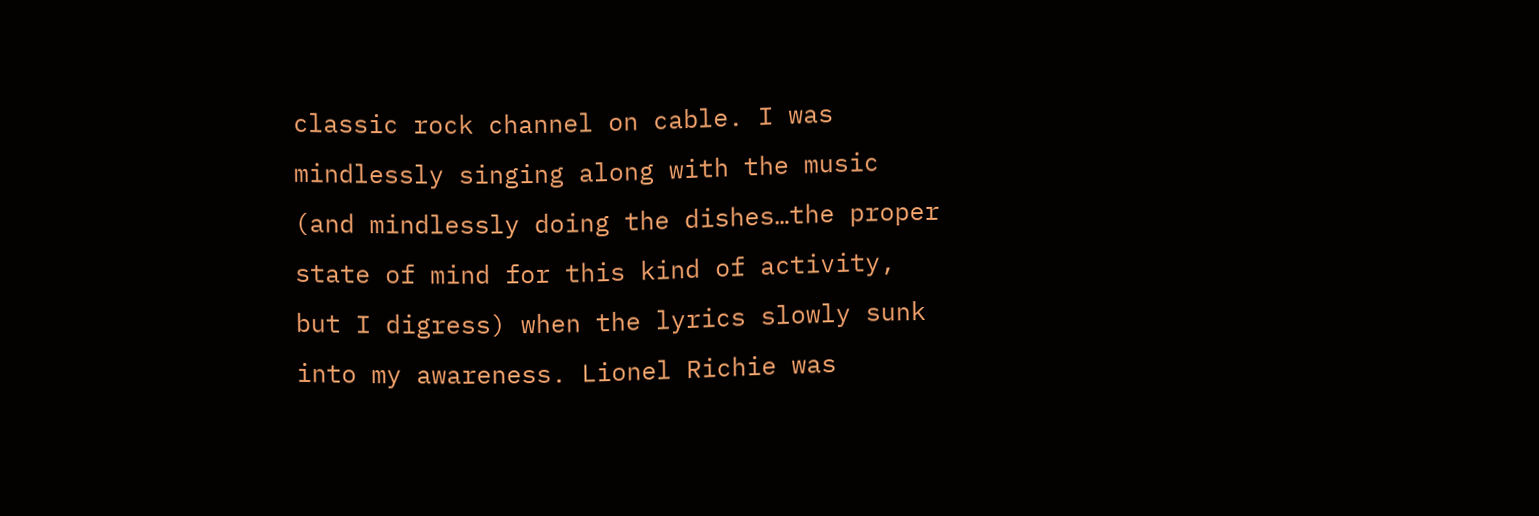classic rock channel on cable. I was mindlessly singing along with the music (and mindlessly doing the dishes…the proper state of mind for this kind of activity, but I digress) when the lyrics slowly sunk into my awareness. Lionel Richie was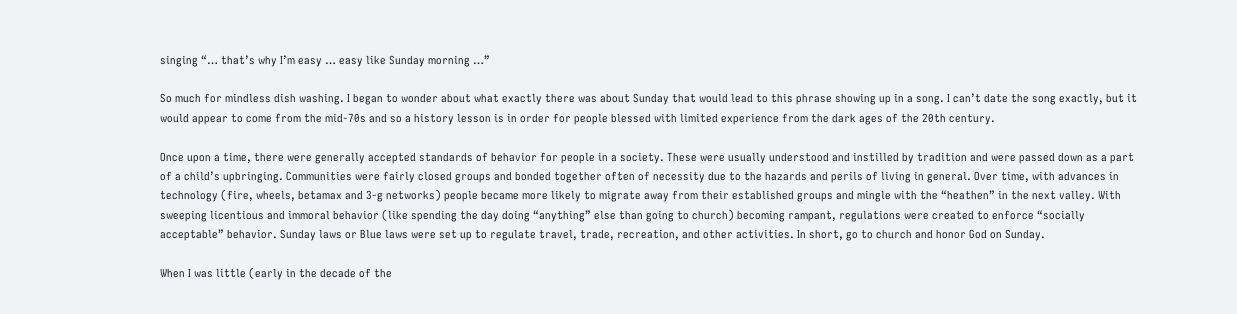singing “… that’s why I’m easy … easy like Sunday morning …”

So much for mindless dish washing. I began to wonder about what exactly there was about Sunday that would lead to this phrase showing up in a song. I can’t date the song exactly, but it would appear to come from the mid-70s and so a history lesson is in order for people blessed with limited experience from the dark ages of the 20th century.

Once upon a time, there were generally accepted standards of behavior for people in a society. These were usually understood and instilled by tradition and were passed down as a part of a child’s upbringing. Communities were fairly closed groups and bonded together often of necessity due to the hazards and perils of living in general. Over time, with advances in technology (fire, wheels, betamax and 3-g networks) people became more likely to migrate away from their established groups and mingle with the “heathen” in the next valley. With sweeping licentious and immoral behavior (like spending the day doing “anything” else than going to church) becoming rampant, regulations were created to enforce “socially acceptable” behavior. Sunday laws or Blue laws were set up to regulate travel, trade, recreation, and other activities. In short, go to church and honor God on Sunday.

When I was little (early in the decade of the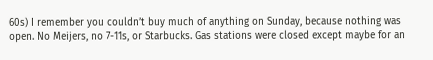60s) I remember you couldn’t buy much of anything on Sunday, because nothing was open. No Meijers, no 7-11s, or Starbucks. Gas stations were closed except maybe for an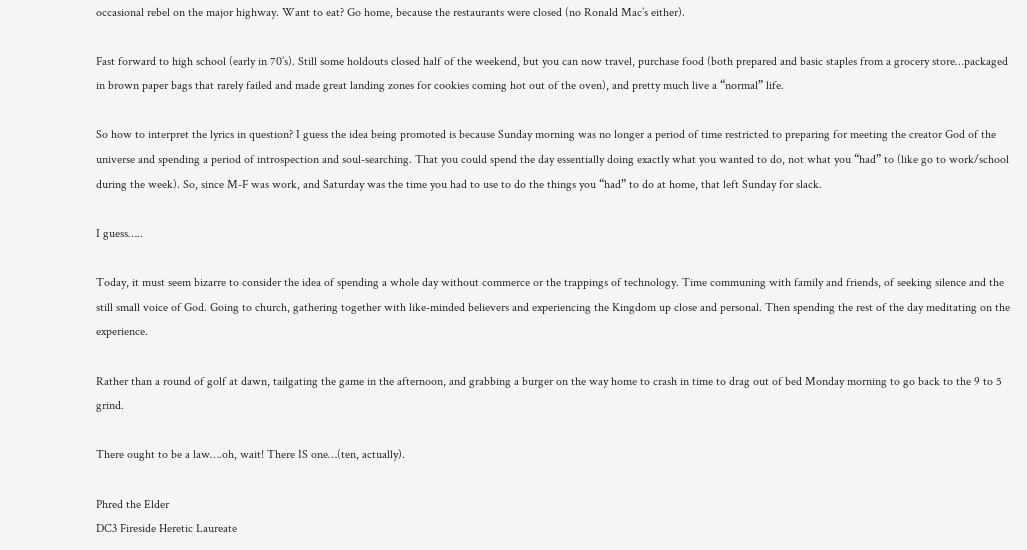occasional rebel on the major highway. Want to eat? Go home, because the restaurants were closed (no Ronald Mac’s either).

Fast forward to high school (early in 70’s). Still some holdouts closed half of the weekend, but you can now travel, purchase food (both prepared and basic staples from a grocery store…packaged in brown paper bags that rarely failed and made great landing zones for cookies coming hot out of the oven), and pretty much live a “normal” life.

So how to interpret the lyrics in question? I guess the idea being promoted is because Sunday morning was no longer a period of time restricted to preparing for meeting the creator God of the universe and spending a period of introspection and soul-searching. That you could spend the day essentially doing exactly what you wanted to do, not what you “had” to (like go to work/school during the week). So, since M-F was work, and Saturday was the time you had to use to do the things you “had” to do at home, that left Sunday for slack.

I guess…..

Today, it must seem bizarre to consider the idea of spending a whole day without commerce or the trappings of technology. Time communing with family and friends, of seeking silence and the still small voice of God. Going to church, gathering together with like-minded believers and experiencing the Kingdom up close and personal. Then spending the rest of the day meditating on the experience.

Rather than a round of golf at dawn, tailgating the game in the afternoon, and grabbing a burger on the way home to crash in time to drag out of bed Monday morning to go back to the 9 to 5 grind.

There ought to be a law….oh, wait! There IS one…(ten, actually).

Phred the Elder
DC3 Fireside Heretic Laureate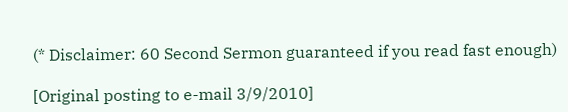(* Disclaimer: 60 Second Sermon guaranteed if you read fast enough)

[Original posting to e-mail 3/9/2010]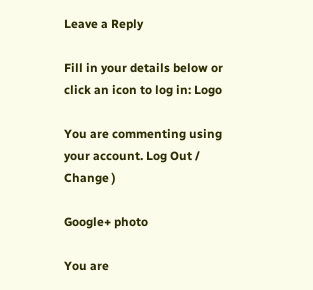Leave a Reply

Fill in your details below or click an icon to log in: Logo

You are commenting using your account. Log Out /  Change )

Google+ photo

You are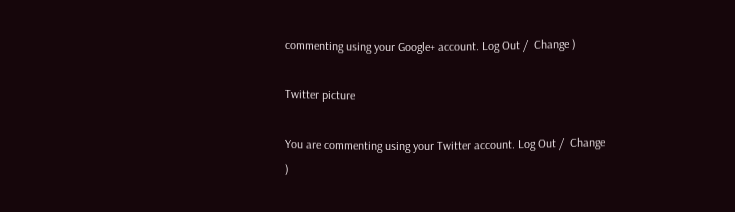commenting using your Google+ account. Log Out /  Change )

Twitter picture

You are commenting using your Twitter account. Log Out /  Change )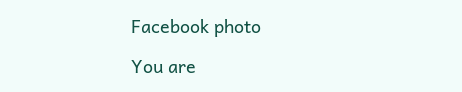Facebook photo

You are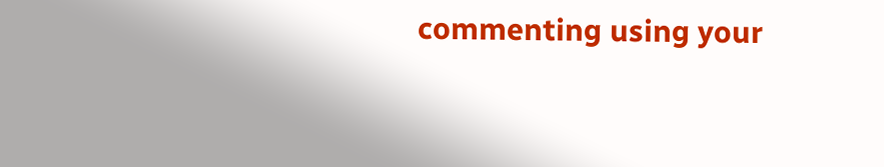commenting using your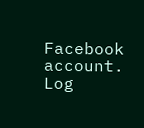Facebook account. Log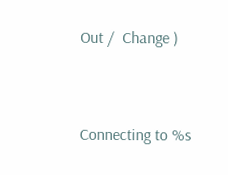Out /  Change )


Connecting to %s